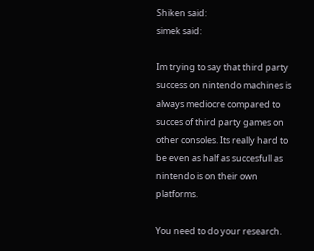Shiken said:
simek said:

Im trying to say that third party success on nintendo machines is always mediocre compared to succes of third party games on other consoles. Its really hard to be even as half as succesfull as nintendo is on their own platforms.

You need to do your research.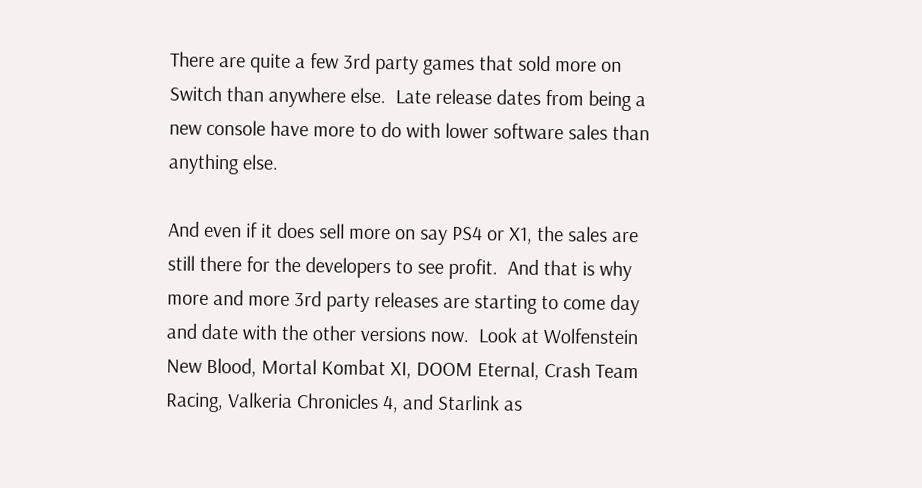There are quite a few 3rd party games that sold more on Switch than anywhere else.  Late release dates from being a new console have more to do with lower software sales than anything else.

And even if it does sell more on say PS4 or X1, the sales are still there for the developers to see profit.  And that is why more and more 3rd party releases are starting to come day and date with the other versions now.  Look at Wolfenstein New Blood, Mortal Kombat XI, DOOM Eternal, Crash Team Racing, Valkeria Chronicles 4, and Starlink as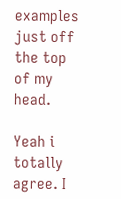examples just off the top of my head.

Yeah i totally agree. I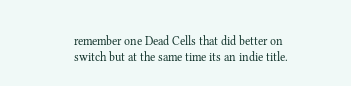remember one Dead Cells that did better on switch but at the same time its an indie title.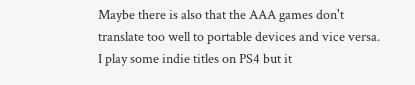Maybe there is also that the AAA games don't translate too well to portable devices and vice versa. I play some indie titles on PS4 but it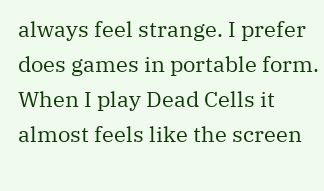always feel strange. I prefer does games in portable form. When I play Dead Cells it almost feels like the screen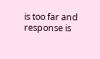is too far and response is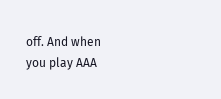off. And when you play AAA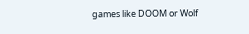games like DOOM or Wolf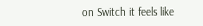on Switch it feels like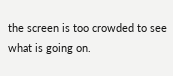the screen is too crowded to see what is going on.